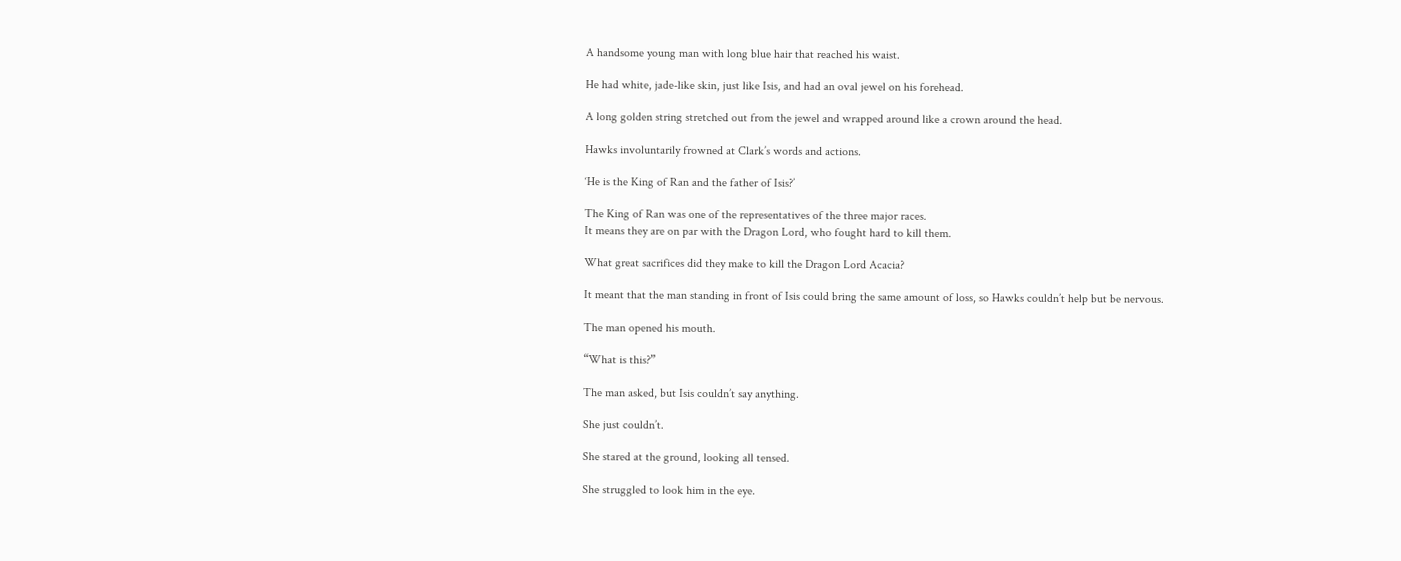A handsome young man with long blue hair that reached his waist.

He had white, jade-like skin, just like Isis, and had an oval jewel on his forehead.

A long golden string stretched out from the jewel and wrapped around like a crown around the head.

Hawks involuntarily frowned at Clark’s words and actions.

‘He is the King of Ran and the father of Isis?’

The King of Ran was one of the representatives of the three major races.
It means they are on par with the Dragon Lord, who fought hard to kill them.

What great sacrifices did they make to kill the Dragon Lord Acacia?

It meant that the man standing in front of Isis could bring the same amount of loss, so Hawks couldn’t help but be nervous.

The man opened his mouth.

“What is this?”

The man asked, but Isis couldn’t say anything.

She just couldn’t.

She stared at the ground, looking all tensed.

She struggled to look him in the eye.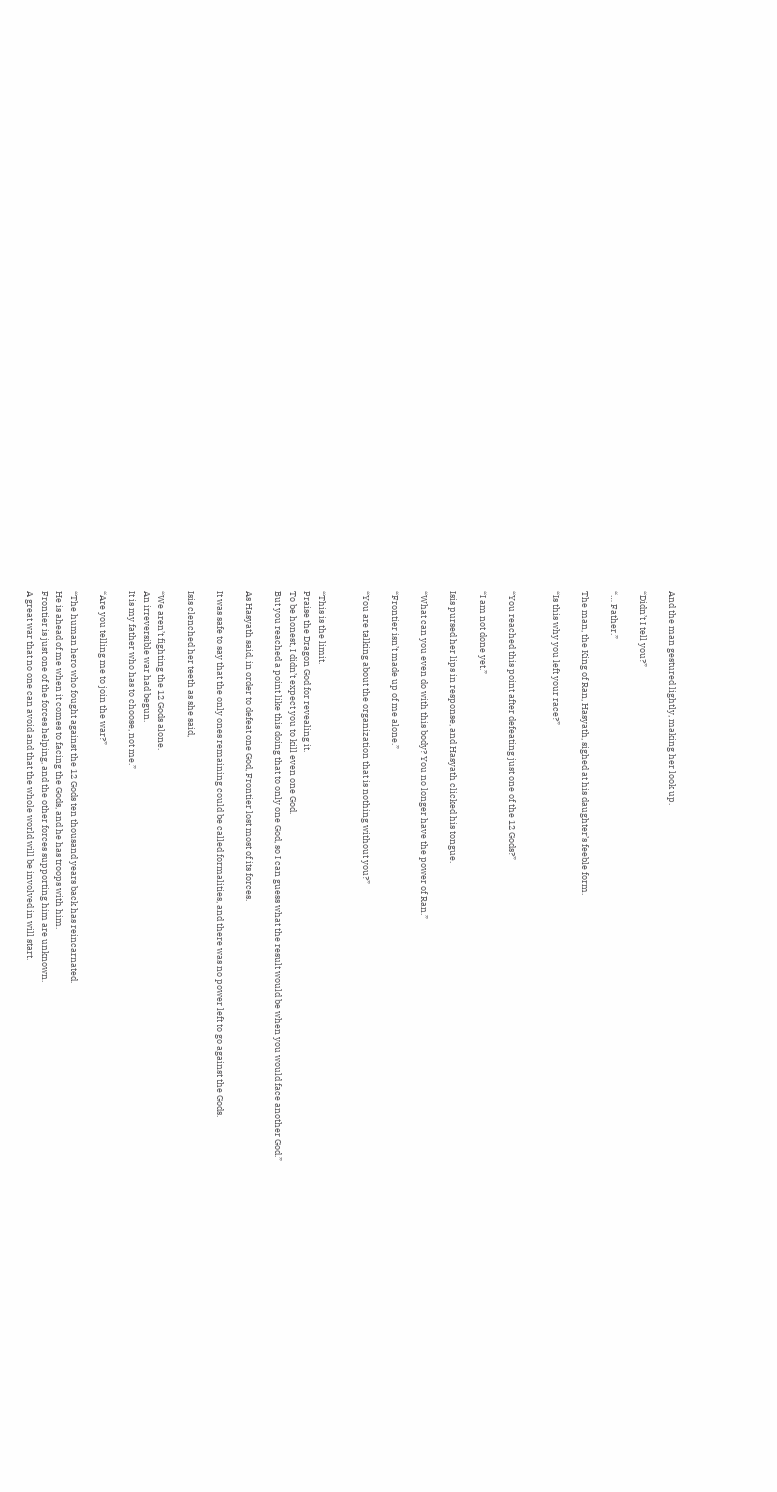And the man gestured lightly, making her look up.

“Didn’t I tell you?”

“… Father.”

The man, the King of Ran, Hasyath, sighed at his daughter’s feeble form.

“Is this why you left your race?”


“You reached this point after defeating just one of the 12 Gods?”

“I am not done yet.”

Isis pursed her lips in response, and Hasyath clicked his tongue.

“What can you even do with this body? You no longer have the power of Ran.”

“Frontier isn’t made up of me alone.”

“You are talking about the organization that is nothing without you?”


“This is the limit.
Praise the Dragon God for revealing it.
To be honest, I didn’t expect you to kill even one God.
But you reached a point like this doing that to only one God, so I can guess what the result would be when you would face another God.”

As Hasyath said, in order to defeat one God, Frontier lost most of its forces.

It was safe to say that the only ones remaining could be called formalities, and there was no power left to go against the Gods.

Isis clenched her teeth as she said,

“We aren’t fighting the 12 Gods alone.
An irreversible war had begun.
It is my father who has to choose, not me.”

“Are you telling me to join the war?”

“The human hero who fought against the 12 Gods ten thousand years back has reincarnated.
He is ahead of me when it comes to facing the Gods, and he has troops with him.
Frontier is just one of the forces helping, and the other forces supporting him are unknown.
A great war that no one can avoid and that the whole world will be involved in will start.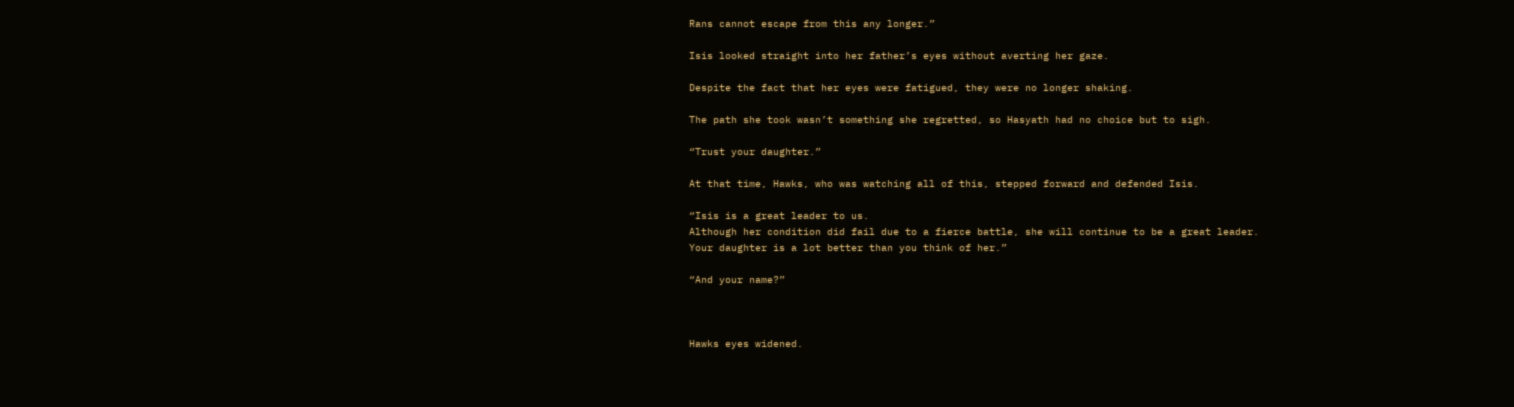Rans cannot escape from this any longer.”

Isis looked straight into her father’s eyes without averting her gaze.

Despite the fact that her eyes were fatigued, they were no longer shaking.

The path she took wasn’t something she regretted, so Hasyath had no choice but to sigh.

“Trust your daughter.”

At that time, Hawks, who was watching all of this, stepped forward and defended Isis.

“Isis is a great leader to us.
Although her condition did fail due to a fierce battle, she will continue to be a great leader.
Your daughter is a lot better than you think of her.”

“And your name?”



Hawks eyes widened.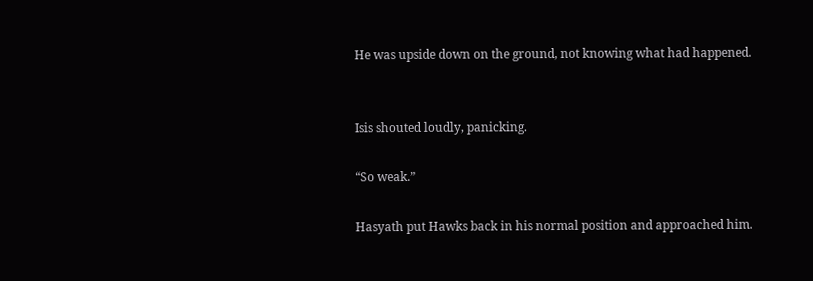He was upside down on the ground, not knowing what had happened.


Isis shouted loudly, panicking.

“So weak.”

Hasyath put Hawks back in his normal position and approached him.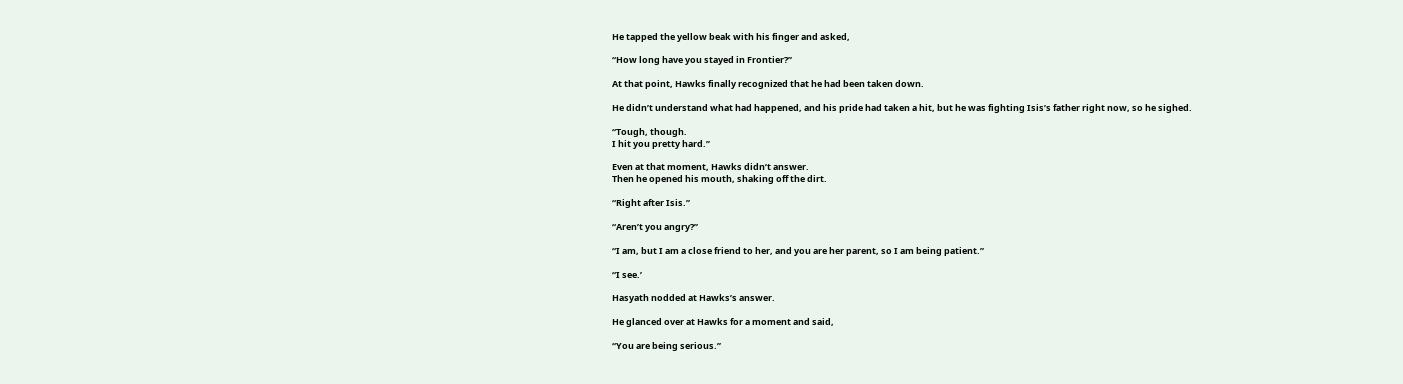He tapped the yellow beak with his finger and asked,

“How long have you stayed in Frontier?”

At that point, Hawks finally recognized that he had been taken down.

He didn’t understand what had happened, and his pride had taken a hit, but he was fighting Isis’s father right now, so he sighed.

“Tough, though.
I hit you pretty hard.”

Even at that moment, Hawks didn’t answer.
Then he opened his mouth, shaking off the dirt.

“Right after Isis.”

“Aren’t you angry?”

“I am, but I am a close friend to her, and you are her parent, so I am being patient.”

“I see.’

Hasyath nodded at Hawks’s answer.

He glanced over at Hawks for a moment and said,

“You are being serious.”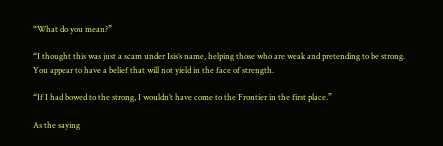“What do you mean?”

“I thought this was just a scam under Isis’s name, helping those who are weak and pretending to be strong.
You appear to have a belief that will not yield in the face of strength.

“If I had bowed to the strong, I wouldn’t have come to the Frontier in the first place.”

As the saying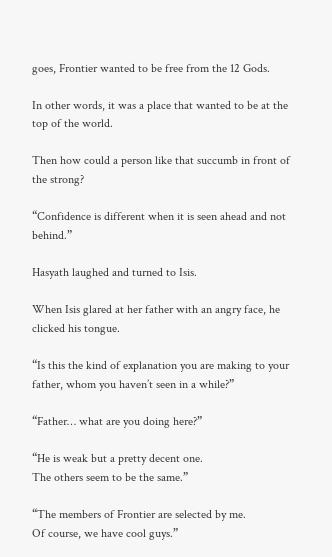goes, Frontier wanted to be free from the 12 Gods.

In other words, it was a place that wanted to be at the top of the world.

Then how could a person like that succumb in front of the strong?

“Confidence is different when it is seen ahead and not behind.”

Hasyath laughed and turned to Isis.

When Isis glared at her father with an angry face, he clicked his tongue.

“Is this the kind of explanation you are making to your father, whom you haven’t seen in a while?”

“Father… what are you doing here?”

“He is weak but a pretty decent one.
The others seem to be the same.”

“The members of Frontier are selected by me.
Of course, we have cool guys.”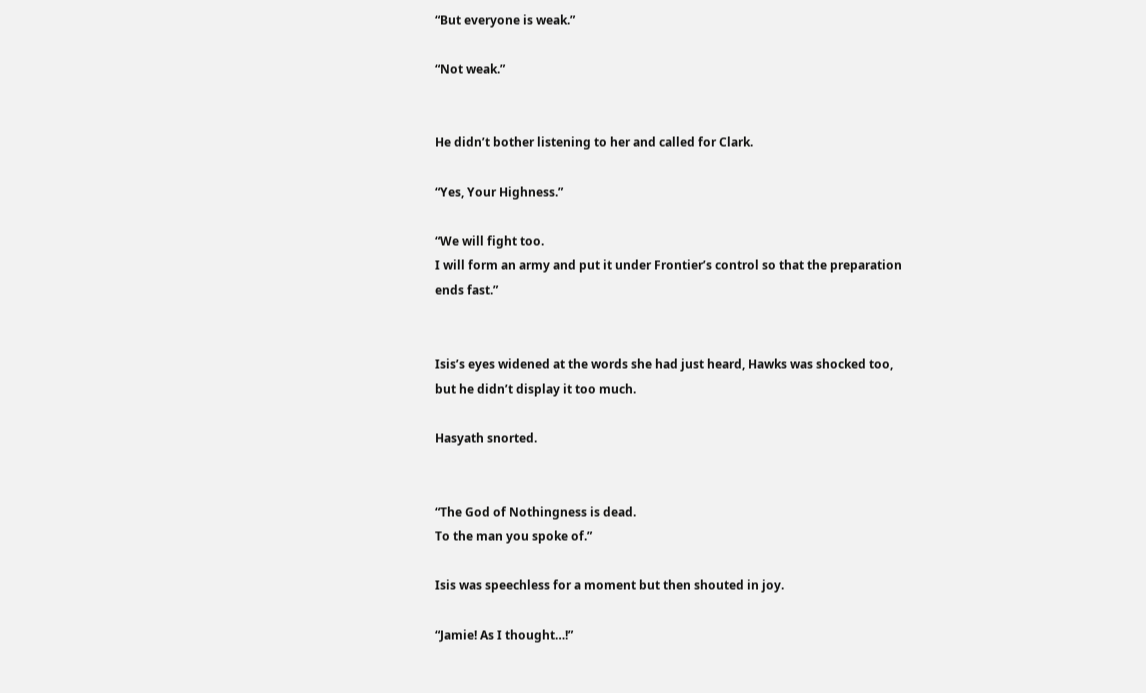“But everyone is weak.”

“Not weak.”


He didn’t bother listening to her and called for Clark.

“Yes, Your Highness.”

“We will fight too.
I will form an army and put it under Frontier’s control so that the preparation ends fast.”


Isis’s eyes widened at the words she had just heard, Hawks was shocked too, but he didn’t display it too much.

Hasyath snorted.


“The God of Nothingness is dead.
To the man you spoke of.”

Isis was speechless for a moment but then shouted in joy.

“Jamie! As I thought…!”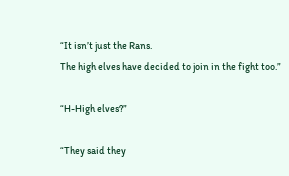“It isn’t just the Rans.
The high elves have decided to join in the fight too.”

“H-High elves?”

“They said they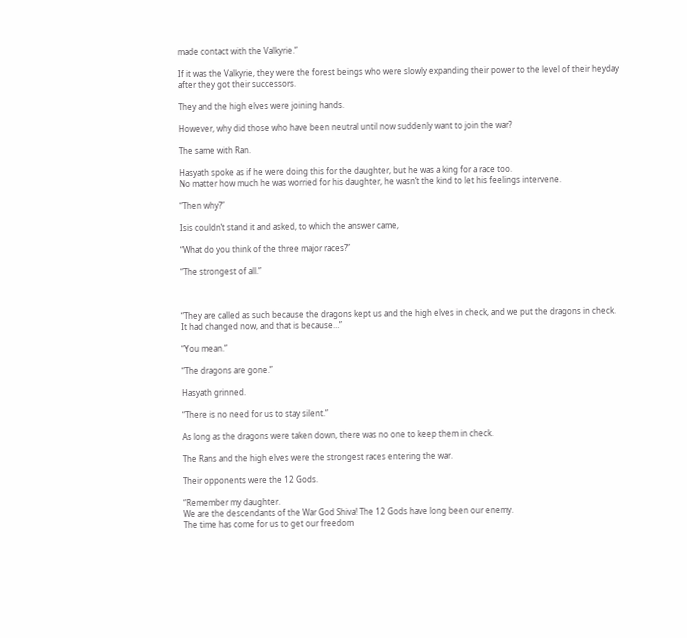made contact with the Valkyrie.”

If it was the Valkyrie, they were the forest beings who were slowly expanding their power to the level of their heyday after they got their successors.

They and the high elves were joining hands.

However, why did those who have been neutral until now suddenly want to join the war?

The same with Ran.

Hasyath spoke as if he were doing this for the daughter, but he was a king for a race too.
No matter how much he was worried for his daughter, he wasn’t the kind to let his feelings intervene.

“Then why?”

Isis couldn’t stand it and asked, to which the answer came,

“What do you think of the three major races?”

“The strongest of all.”



“They are called as such because the dragons kept us and the high elves in check, and we put the dragons in check.
It had changed now, and that is because…”

“You mean.”

“The dragons are gone.”

Hasyath grinned.

“There is no need for us to stay silent.”

As long as the dragons were taken down, there was no one to keep them in check.

The Rans and the high elves were the strongest races entering the war.

Their opponents were the 12 Gods.

“Remember my daughter.
We are the descendants of the War God Shiva! The 12 Gods have long been our enemy.
The time has come for us to get our freedom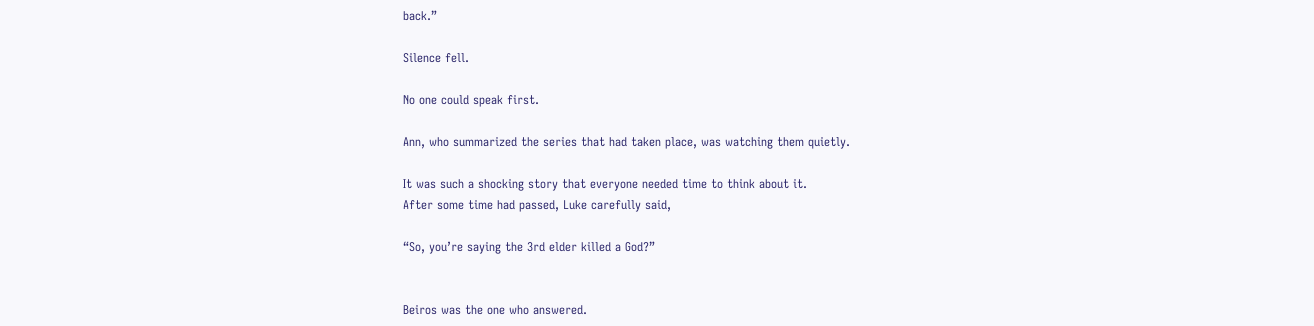back.”

Silence fell.

No one could speak first.

Ann, who summarized the series that had taken place, was watching them quietly.

It was such a shocking story that everyone needed time to think about it.
After some time had passed, Luke carefully said,

“So, you’re saying the 3rd elder killed a God?”


Beiros was the one who answered.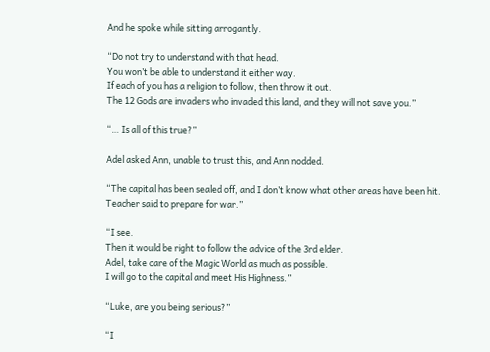And he spoke while sitting arrogantly.

“Do not try to understand with that head.
You won’t be able to understand it either way.
If each of you has a religion to follow, then throw it out.
The 12 Gods are invaders who invaded this land, and they will not save you.”

“… Is all of this true?”

Adel asked Ann, unable to trust this, and Ann nodded.

“The capital has been sealed off, and I don’t know what other areas have been hit.
Teacher said to prepare for war.”

“I see.
Then it would be right to follow the advice of the 3rd elder.
Adel, take care of the Magic World as much as possible.
I will go to the capital and meet His Highness.”

“Luke, are you being serious?”

“I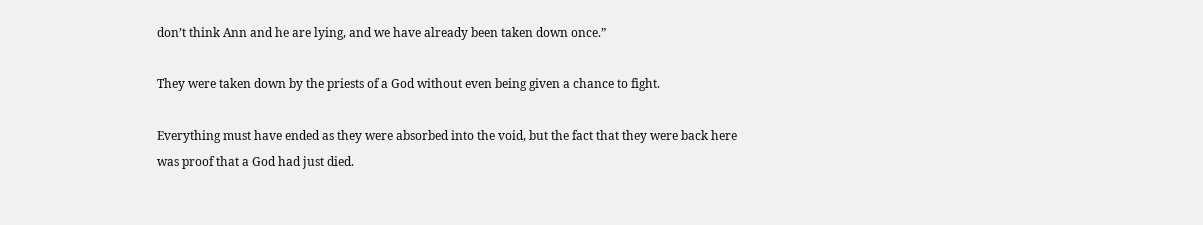don’t think Ann and he are lying, and we have already been taken down once.”

They were taken down by the priests of a God without even being given a chance to fight.

Everything must have ended as they were absorbed into the void, but the fact that they were back here was proof that a God had just died.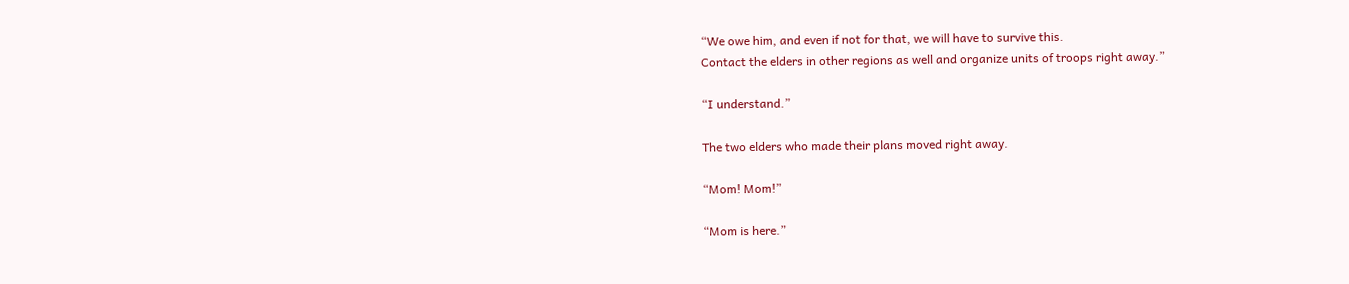“We owe him, and even if not for that, we will have to survive this.
Contact the elders in other regions as well and organize units of troops right away.”

“I understand.”

The two elders who made their plans moved right away.

“Mom! Mom!”

“Mom is here.”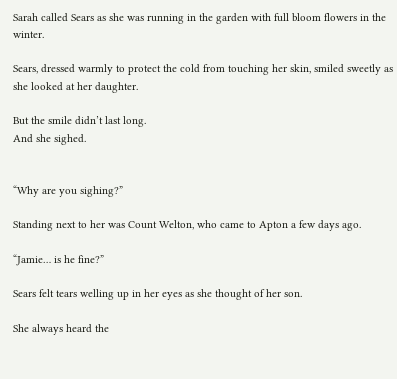Sarah called Sears as she was running in the garden with full bloom flowers in the winter.

Sears, dressed warmly to protect the cold from touching her skin, smiled sweetly as she looked at her daughter.

But the smile didn’t last long.
And she sighed.


“Why are you sighing?”

Standing next to her was Count Welton, who came to Apton a few days ago.

“Jamie… is he fine?”

Sears felt tears welling up in her eyes as she thought of her son.

She always heard the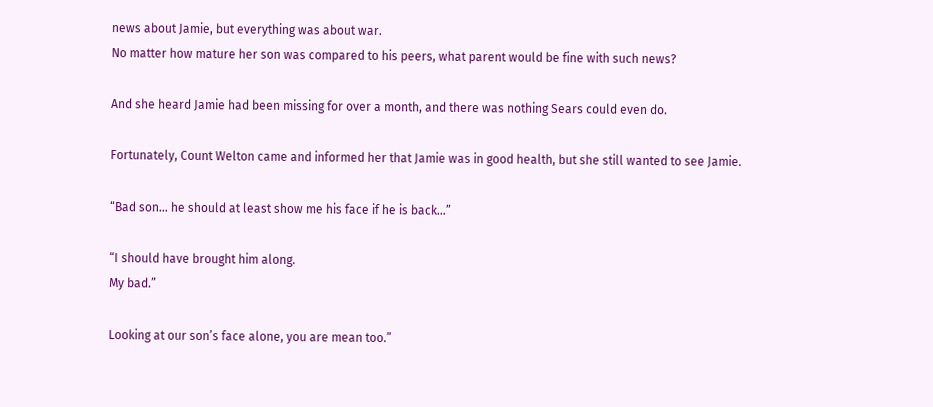news about Jamie, but everything was about war.
No matter how mature her son was compared to his peers, what parent would be fine with such news?

And she heard Jamie had been missing for over a month, and there was nothing Sears could even do.

Fortunately, Count Welton came and informed her that Jamie was in good health, but she still wanted to see Jamie.

“Bad son… he should at least show me his face if he is back…”

“I should have brought him along.
My bad.”

Looking at our son’s face alone, you are mean too.”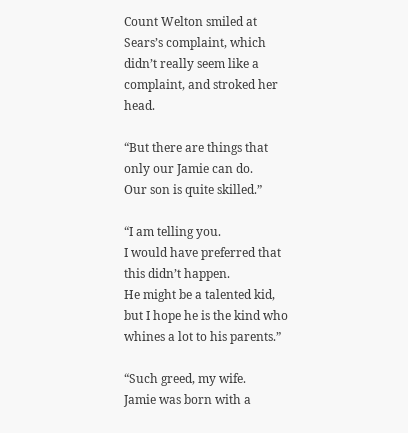Count Welton smiled at Sears’s complaint, which didn’t really seem like a complaint, and stroked her head.

“But there are things that only our Jamie can do.
Our son is quite skilled.”

“I am telling you.
I would have preferred that this didn’t happen.
He might be a talented kid, but I hope he is the kind who whines a lot to his parents.”

“Such greed, my wife.
Jamie was born with a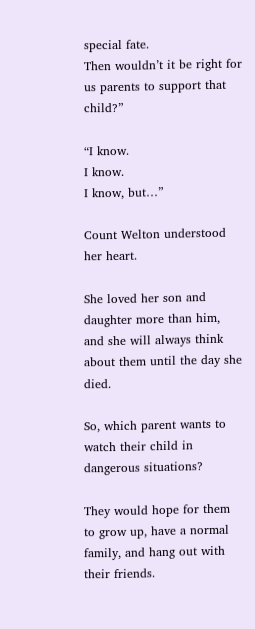special fate.
Then wouldn’t it be right for us parents to support that child?”

“I know.
I know.
I know, but…”

Count Welton understood her heart.

She loved her son and daughter more than him, and she will always think about them until the day she died.

So, which parent wants to watch their child in dangerous situations?

They would hope for them to grow up, have a normal family, and hang out with their friends.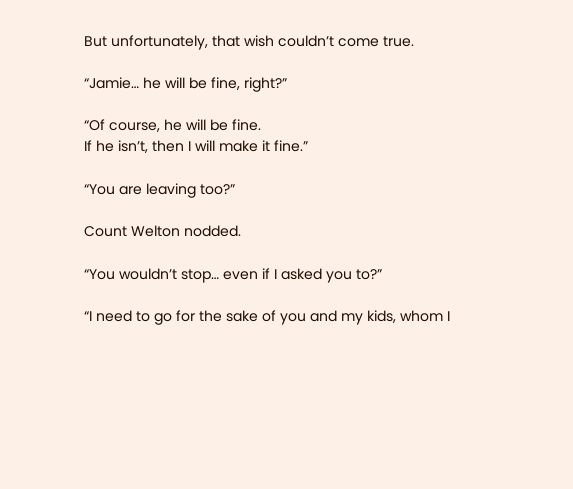But unfortunately, that wish couldn’t come true.

“Jamie… he will be fine, right?”

“Of course, he will be fine.
If he isn’t, then I will make it fine.”

“You are leaving too?”

Count Welton nodded.

“You wouldn’t stop… even if I asked you to?”

“I need to go for the sake of you and my kids, whom I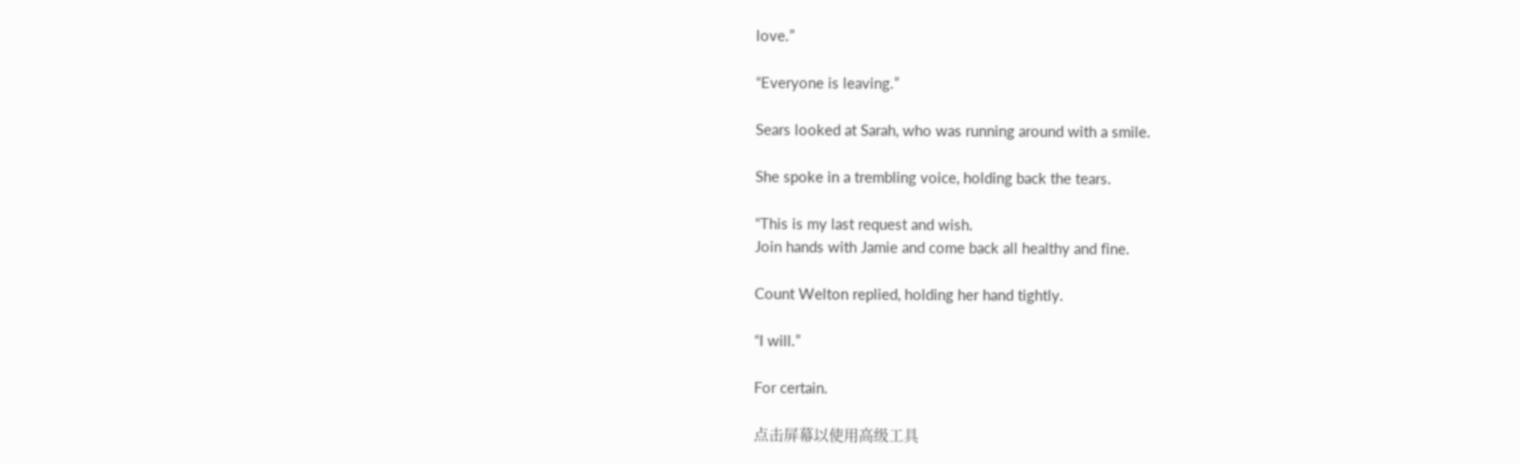love.”

“Everyone is leaving.”

Sears looked at Sarah, who was running around with a smile.

She spoke in a trembling voice, holding back the tears.

“This is my last request and wish.
Join hands with Jamie and come back all healthy and fine.

Count Welton replied, holding her hand tightly.

“I will.”

For certain.

点击屏幕以使用高级工具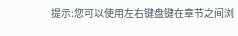提示:您可以使用左右键盘键在章节之间浏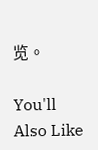览。

You'll Also Like